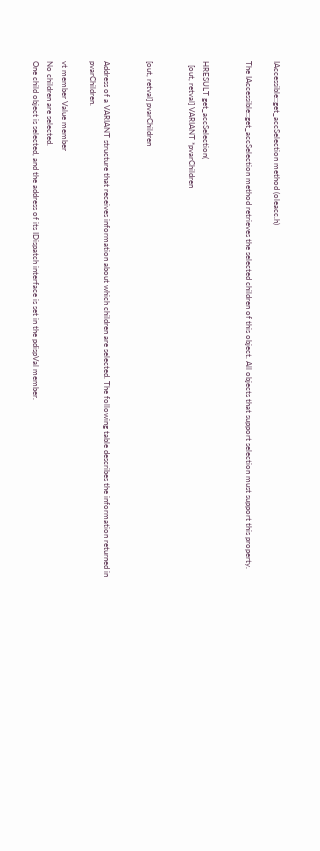IAccessible::get_accSelection method (oleacc.h)

The IAccessible::get_accSelection method retrieves the selected children of this object. All objects that support selection must support this property.


HRESULT get_accSelection(
  [out, retval] VARIANT *pvarChildren


[out, retval] pvarChildren


Address of a VARIANT structure that receives information about which children are selected. The following table describes the information returned in pvarChildren.

vt member Value member
No children are selected.
One child object is selected, and the address of its IDispatch interface is set in the pdispVal member.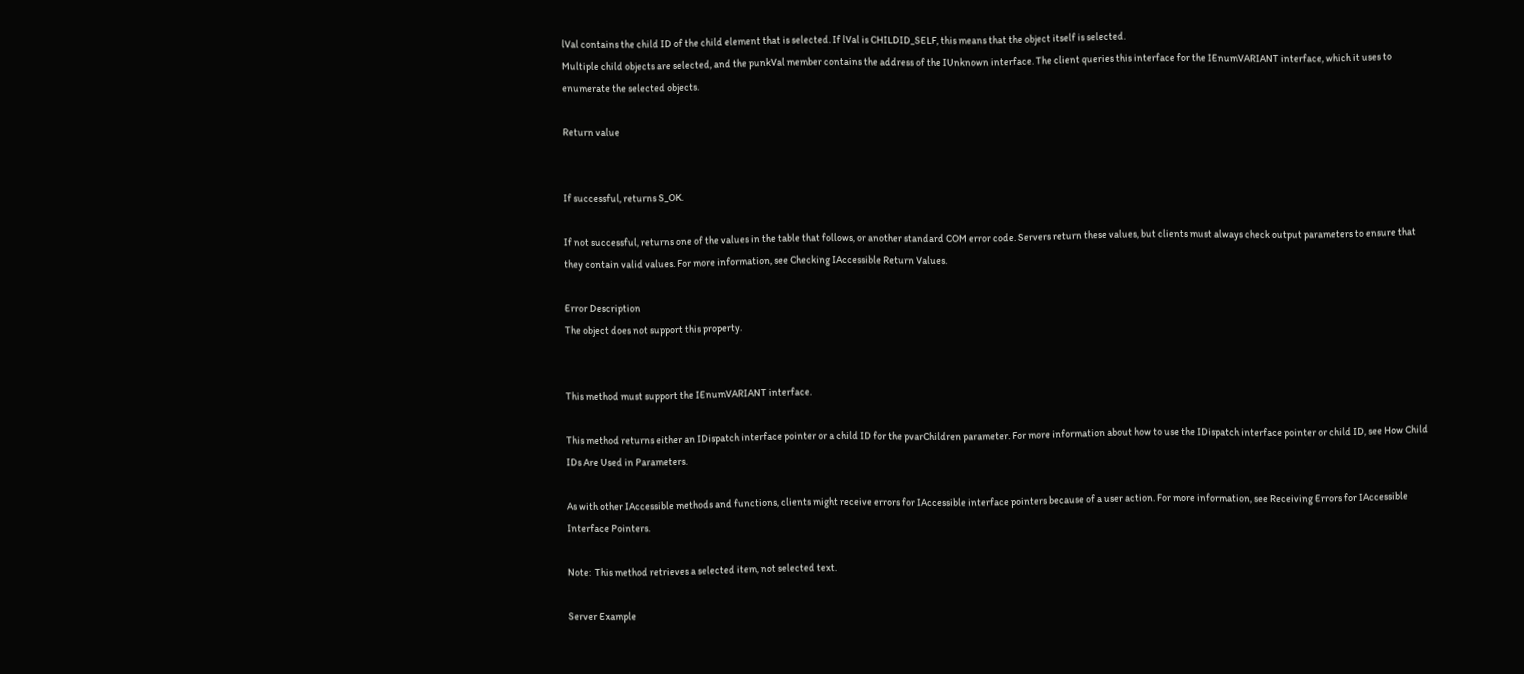lVal contains the child ID of the child element that is selected. If lVal is CHILDID_SELF, this means that the object itself is selected.
Multiple child objects are selected, and the punkVal member contains the address of the IUnknown interface. The client queries this interface for the IEnumVARIANT interface, which it uses to enumerate the selected objects.

Return value


If successful, returns S_OK.

If not successful, returns one of the values in the table that follows, or another standard COM error code. Servers return these values, but clients must always check output parameters to ensure that they contain valid values. For more information, see Checking IAccessible Return Values.

Error Description
The object does not support this property.


This method must support the IEnumVARIANT interface.

This method returns either an IDispatch interface pointer or a child ID for the pvarChildren parameter. For more information about how to use the IDispatch interface pointer or child ID, see How Child IDs Are Used in Parameters.

As with other IAccessible methods and functions, clients might receive errors for IAccessible interface pointers because of a user action. For more information, see Receiving Errors for IAccessible Interface Pointers.

Note:  This method retrieves a selected item, not selected text.

Server Example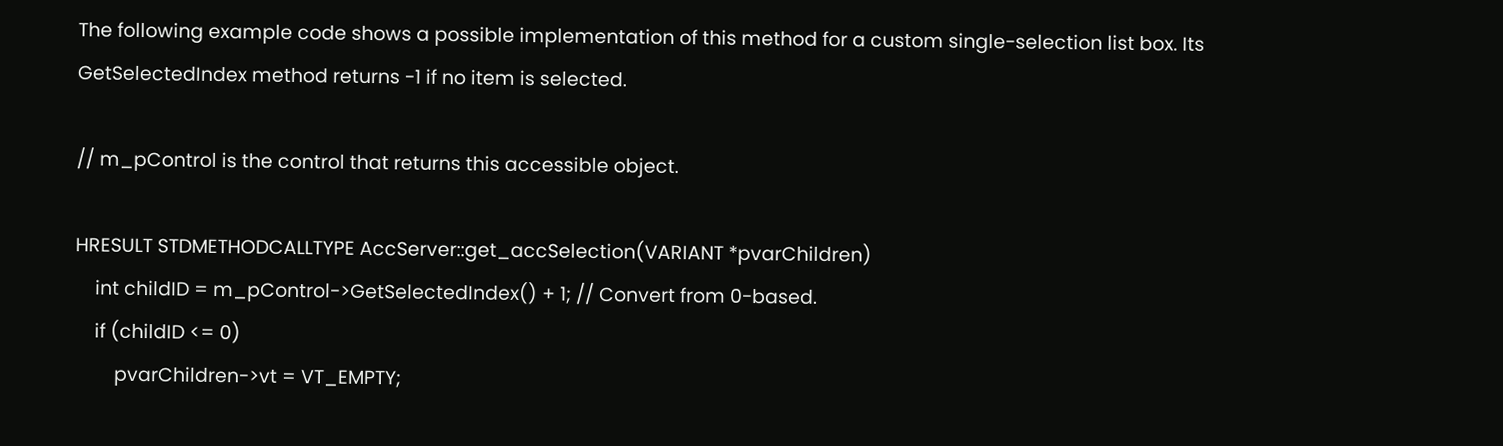The following example code shows a possible implementation of this method for a custom single-selection list box. Its GetSelectedIndex method returns -1 if no item is selected.

// m_pControl is the control that returns this accessible object.

HRESULT STDMETHODCALLTYPE AccServer::get_accSelection(VARIANT *pvarChildren)
    int childID = m_pControl->GetSelectedIndex() + 1; // Convert from 0-based.
    if (childID <= 0)
        pvarChildren->vt = VT_EMPTY;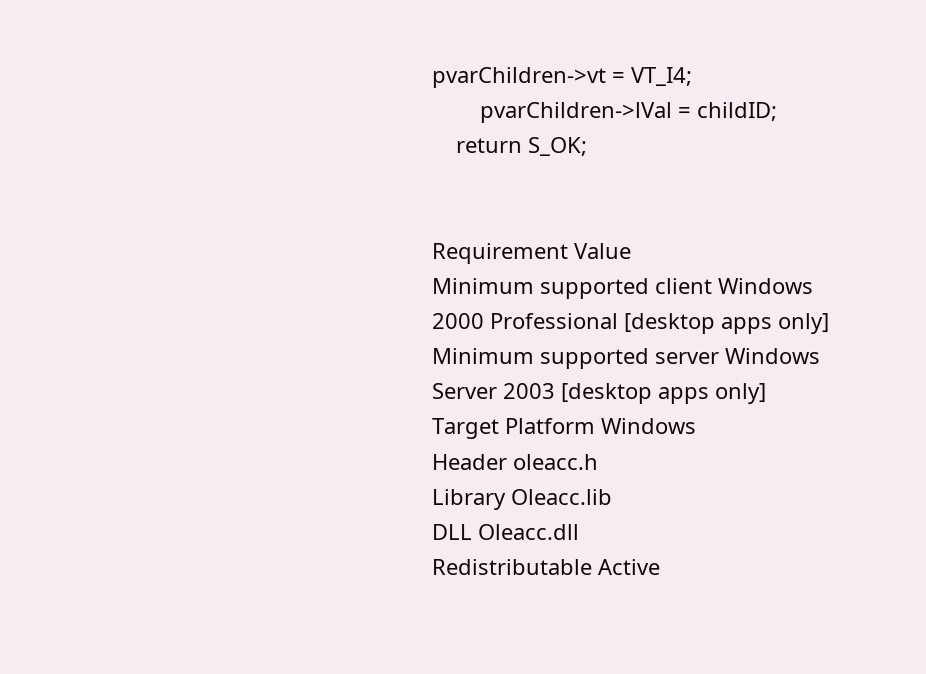pvarChildren->vt = VT_I4;
        pvarChildren->lVal = childID;
    return S_OK;


Requirement Value
Minimum supported client Windows 2000 Professional [desktop apps only]
Minimum supported server Windows Server 2003 [desktop apps only]
Target Platform Windows
Header oleacc.h
Library Oleacc.lib
DLL Oleacc.dll
Redistributable Active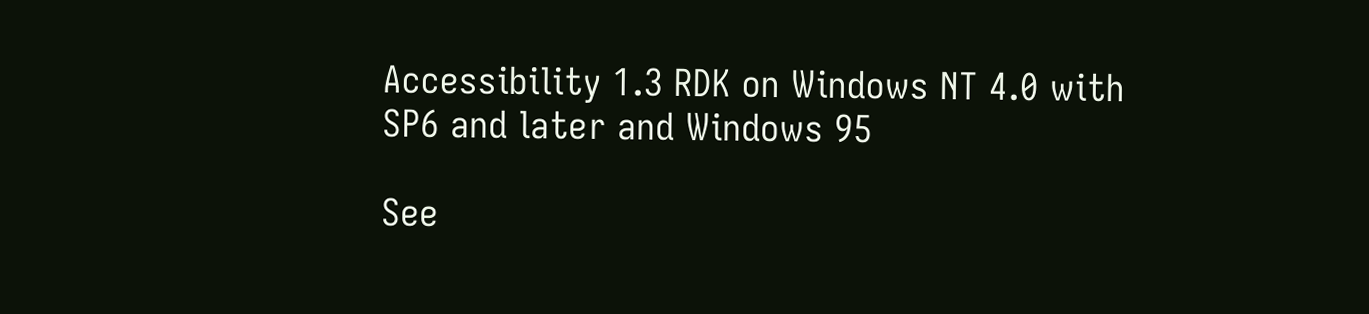Accessibility 1.3 RDK on Windows NT 4.0 with SP6 and later and Windows 95

See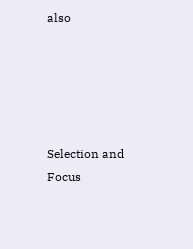also





Selection and Focus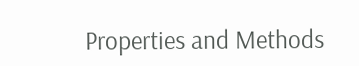Properties and Methods